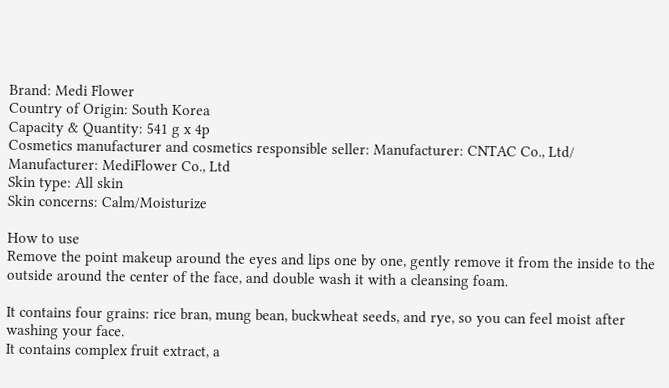Brand: Medi Flower
Country of Origin: South Korea
Capacity & Quantity: 541 g x 4p
Cosmetics manufacturer and cosmetics responsible seller: Manufacturer: CNTAC Co., Ltd/ Manufacturer: MediFlower Co., Ltd
Skin type: All skin
Skin concerns: Calm/Moisturize

How to use
Remove the point makeup around the eyes and lips one by one, gently remove it from the inside to the outside around the center of the face, and double wash it with a cleansing foam.

It contains four grains: rice bran, mung bean, buckwheat seeds, and rye, so you can feel moist after washing your face.
It contains complex fruit extract, a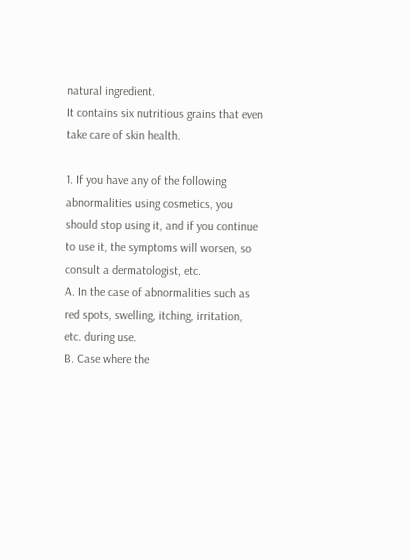natural ingredient.
It contains six nutritious grains that even take care of skin health.

1. If you have any of the following abnormalities using cosmetics, you should stop using it, and if you continue to use it, the symptoms will worsen, so consult a dermatologist, etc.
A. In the case of abnormalities such as red spots, swelling, itching, irritation, etc. during use.
B. Case where the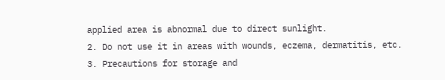applied area is abnormal due to direct sunlight.
2. Do not use it in areas with wounds, eczema, dermatitis, etc.
3. Precautions for storage and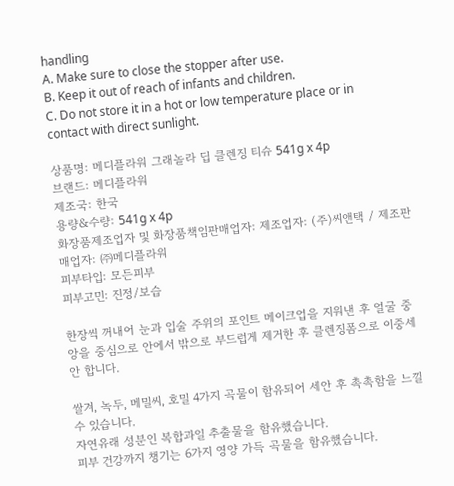handling
A. Make sure to close the stopper after use.
B. Keep it out of reach of infants and children.
C. Do not store it in a hot or low temperature place or in contact with direct sunlight.

상품명: 메디플라워 그래놀라 딥 클렌징 티슈 541g x 4p
브랜드: 메디플라워
제조국: 한국
용량&수량: 541g x 4p
화장품제조업자 및 화장품책임판매업자: 제조업자: (주)씨앤택 / 제조판매업자: ㈜메디플라워
피부타입: 모든피부
피부고민: 진정/보습

한장씩 꺼내어 눈과 입술 주위의 포인트 메이크업을 지워낸 후 얼굴 중앙을 중심으로 안에서 밖으로 부드럽게 제거한 후 클렌징폼으로 이중세안 합니다.

쌀겨, 녹두, 메밀씨, 호밀 4가지 곡물이 함유되어 세안 후 촉촉함을 느낄 수 있습니다.
자연유래 성분인 복합과일 추출물을 함유했습니다.
피부 건강까지 챙기는 6가지 영양 가득 곡물을 함유했습니다.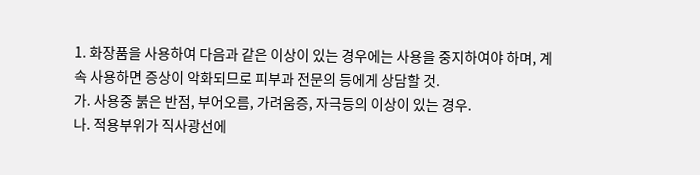1. 화장품을 사용하여 다음과 같은 이상이 있는 경우에는 사용을 중지하여야 하며, 계속 사용하면 증상이 악화되므로 피부과 전문의 등에게 상담할 것.
가. 사용중 붉은 반점, 부어오름, 가려움증, 자극등의 이상이 있는 경우.
나. 적용부위가 직사광선에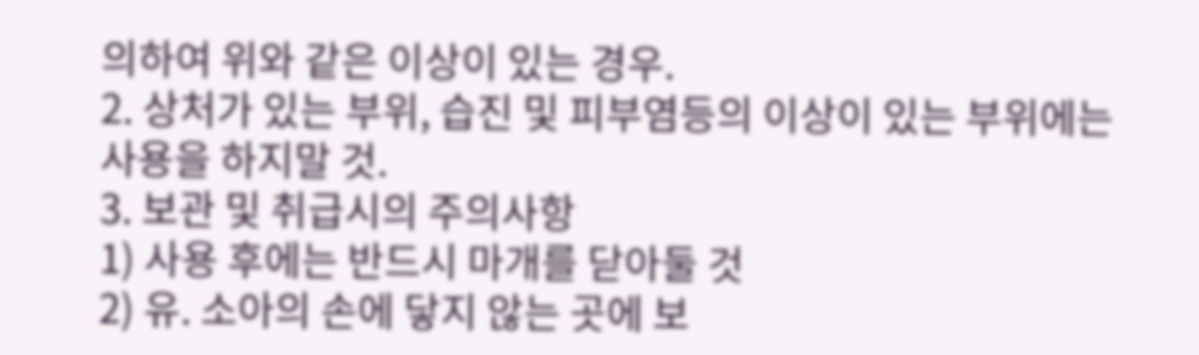의하여 위와 같은 이상이 있는 경우.
2. 상처가 있는 부위, 습진 및 피부염등의 이상이 있는 부위에는 사용을 하지말 것.
3. 보관 및 취급시의 주의사항
1) 사용 후에는 반드시 마개를 닫아둘 것
2) 유. 소아의 손에 닿지 않는 곳에 보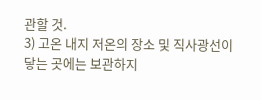관할 것.
3) 고온 내지 저온의 장소 및 직사광선이 닿는 곳에는 보관하지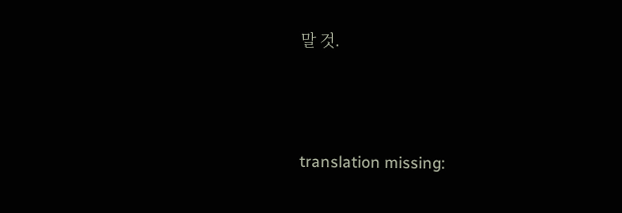말 것.




translation missing: